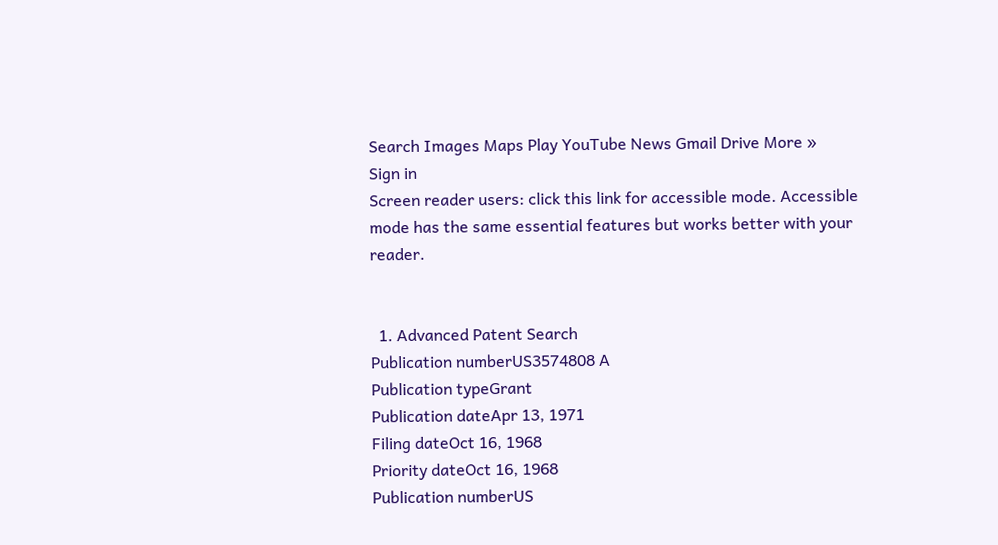Search Images Maps Play YouTube News Gmail Drive More »
Sign in
Screen reader users: click this link for accessible mode. Accessible mode has the same essential features but works better with your reader.


  1. Advanced Patent Search
Publication numberUS3574808 A
Publication typeGrant
Publication dateApr 13, 1971
Filing dateOct 16, 1968
Priority dateOct 16, 1968
Publication numberUS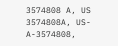3574808 A, US 3574808A, US-A-3574808,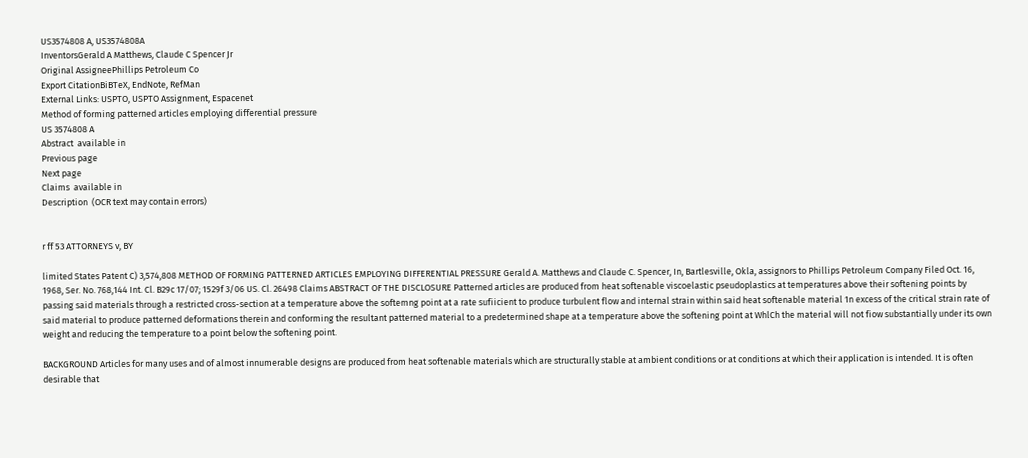US3574808 A, US3574808A
InventorsGerald A Matthews, Claude C Spencer Jr
Original AssigneePhillips Petroleum Co
Export CitationBiBTeX, EndNote, RefMan
External Links: USPTO, USPTO Assignment, Espacenet
Method of forming patterned articles employing differential pressure
US 3574808 A
Abstract  available in
Previous page
Next page
Claims  available in
Description  (OCR text may contain errors)


r ff 53 ATTORNEYS v, BY

limited States Patent C) 3,574,808 METHOD OF FORMING PATTERNED ARTICLES EMPLOYING DIFFERENTIAL PRESSURE Gerald A. Matthews and Claude C. Spencer, In, Bartlesville, Okla, assignors to Phillips Petroleum Company Filed Oct. 16, 1968, Ser. No. 768,144 Int. Cl. B29c 17/07; 1529f 3/06 US. Cl. 26498 Claims ABSTRACT OF THE DISCLOSURE Patterned articles are produced from heat softenable viscoelastic pseudoplastics at temperatures above their softening points by passing said materials through a restricted cross-section at a temperature above the softemng point at a rate sufiicient to produce turbulent flow and internal strain within said heat softenable material 1n excess of the critical strain rate of said material to produce patterned deformations therein and conforming the resultant patterned material to a predetermined shape at a temperature above the softening point at WhlCh the material will not fiow substantially under its own weight and reducing the temperature to a point below the softening point.

BACKGROUND Articles for many uses and of almost innumerable designs are produced from heat softenable materials which are structurally stable at ambient conditions or at conditions at which their application is intended. It is often desirable that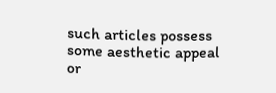such articles possess some aesthetic appeal or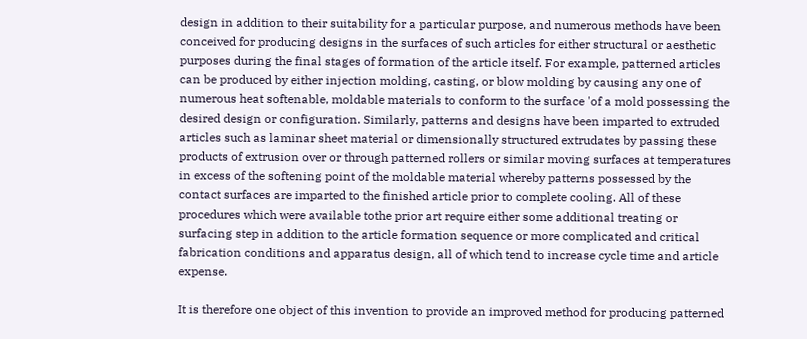design in addition to their suitability for a particular purpose, and numerous methods have been conceived for producing designs in the surfaces of such articles for either structural or aesthetic purposes during the final stages of formation of the article itself. For example, patterned articles can be produced by either injection molding, casting, or blow molding by causing any one of numerous heat softenable, moldable materials to conform to the surface 'of a mold possessing the desired design or configuration. Similarly, patterns and designs have been imparted to extruded articles such as laminar sheet material or dimensionally structured extrudates by passing these products of extrusion over or through patterned rollers or similar moving surfaces at temperatures in excess of the softening point of the moldable material whereby patterns possessed by the contact surfaces are imparted to the finished article prior to complete cooling. All of these procedures which were available tothe prior art require either some additional treating or surfacing step in addition to the article formation sequence or more complicated and critical fabrication conditions and apparatus design, all of which tend to increase cycle time and article expense.

It is therefore one object of this invention to provide an improved method for producing patterned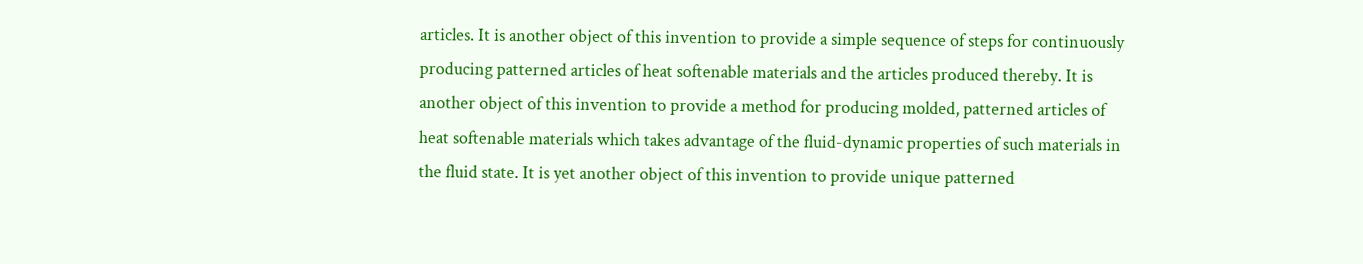articles. It is another object of this invention to provide a simple sequence of steps for continuously producing patterned articles of heat softenable materials and the articles produced thereby. It is another object of this invention to provide a method for producing molded, patterned articles of heat softenable materials which takes advantage of the fluid-dynamic properties of such materials in the fluid state. It is yet another object of this invention to provide unique patterned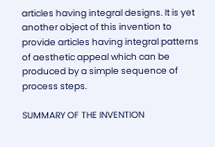articles having integral designs. It is yet another object of this invention to provide articles having integral patterns of aesthetic appeal which can be produced by a simple sequence of process steps.

SUMMARY OF THE INVENTION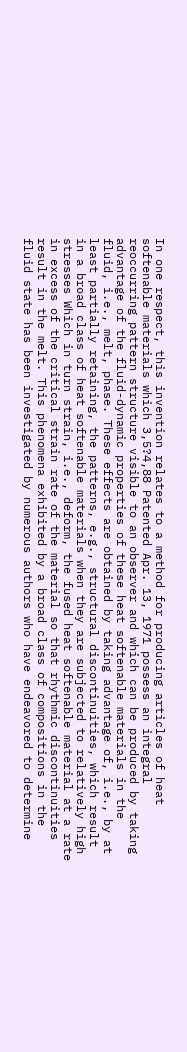In one respect, this invention relates to a method for producing articles of heat softenable materials which 3,5?4,88 Patented Apr. 13, 1971 possess an integral reoccurring pattern structure visible to an observer and which can be produced by taking advantage of the fluid-dynamic properties of these heat softenable materials in the fluid, i.e., melt, phase. These effects are obtained by taking advantage of, i.e., by at least partially retaining, the patterns, e.g., structural discontinuities, which result in a broad class of heat softenable materials when they are subjected to relatively high stresses Which in turn strain, i.e., deform, the fused heat softenable material at a rate in excess of the critical strain rate of the material so that rhythmic discontinuities result in the melt. This phenomena exhibited by a broad class of compositions in the fluid state has been investigated by numerous authors who have endeavored to determine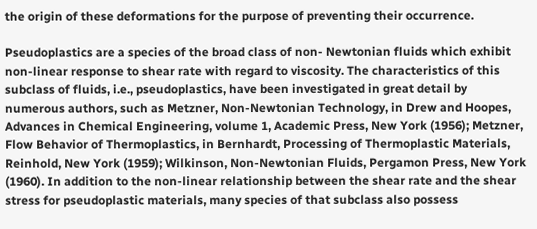the origin of these deformations for the purpose of preventing their occurrence.

Pseudoplastics are a species of the broad class of non- Newtonian fluids which exhibit non-linear response to shear rate with regard to viscosity. The characteristics of this subclass of fluids, i.e., pseudoplastics, have been investigated in great detail by numerous authors, such as Metzner, Non-Newtonian Technology, in Drew and Hoopes, Advances in Chemical Engineering, volume 1, Academic Press, New York (1956); Metzner, Flow Behavior of Thermoplastics, in Bernhardt, Processing of Thermoplastic Materials, Reinhold, New York (1959); Wilkinson, Non-Newtonian Fluids, Pergamon Press, New York (1960). In addition to the non-linear relationship between the shear rate and the shear stress for pseudoplastic materials, many species of that subclass also possess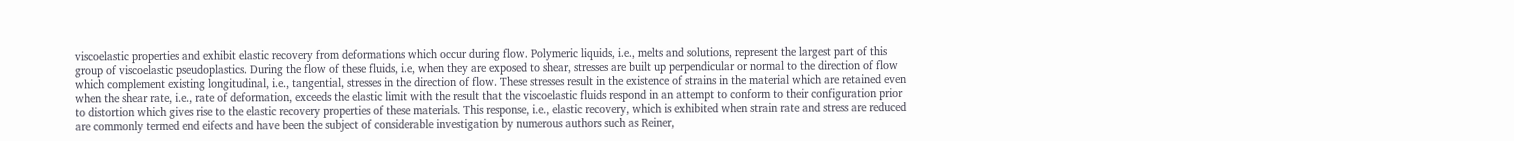viscoelastic properties and exhibit elastic recovery from deformations which occur during flow. Polymeric liquids, i.e., melts and solutions, represent the largest part of this group of viscoelastic pseudoplastics. During the flow of these fluids, i.e, when they are exposed to shear, stresses are built up perpendicular or normal to the direction of flow which complement existing longitudinal, i.e., tangential, stresses in the direction of flow. These stresses result in the existence of strains in the material which are retained even when the shear rate, i.e., rate of deformation, exceeds the elastic limit with the result that the viscoelastic fluids respond in an attempt to conform to their configuration prior to distortion which gives rise to the elastic recovery properties of these materials. This response, i.e., elastic recovery, which is exhibited when strain rate and stress are reduced are commonly termed end eifects and have been the subject of considerable investigation by numerous authors such as Reiner,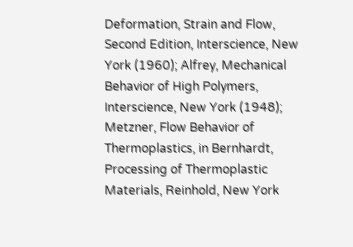Deformation, Strain and Flow, Second Edition, Interscience, New York (1960); Alfrey, Mechanical Behavior of High Polymers, Interscience, New York (1948); Metzner, Flow Behavior of Thermoplastics, in Bernhardt, Processing of Thermoplastic Materials, Reinhold, New York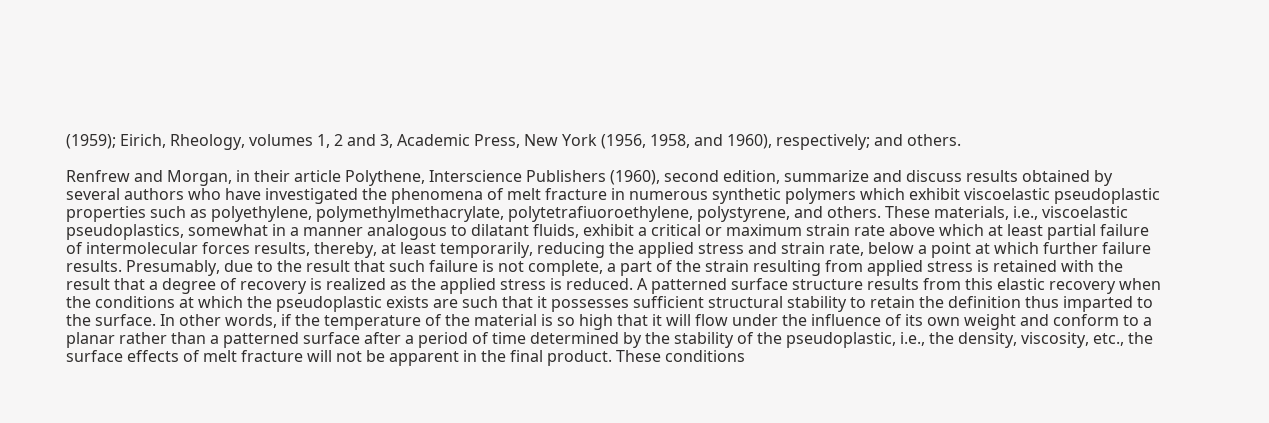(1959); Eirich, Rheology, volumes 1, 2 and 3, Academic Press, New York (1956, 1958, and 1960), respectively; and others.

Renfrew and Morgan, in their article Polythene, Interscience Publishers (1960), second edition, summarize and discuss results obtained by several authors who have investigated the phenomena of melt fracture in numerous synthetic polymers which exhibit viscoelastic pseudoplastic properties such as polyethylene, polymethylmethacrylate, polytetrafiuoroethylene, polystyrene, and others. These materials, i.e., viscoelastic pseudoplastics, somewhat in a manner analogous to dilatant fluids, exhibit a critical or maximum strain rate above which at least partial failure of intermolecular forces results, thereby, at least temporarily, reducing the applied stress and strain rate, below a point at which further failure results. Presumably, due to the result that such failure is not complete, a part of the strain resulting from applied stress is retained with the result that a degree of recovery is realized as the applied stress is reduced. A patterned surface structure results from this elastic recovery when the conditions at which the pseudoplastic exists are such that it possesses sufficient structural stability to retain the definition thus imparted to the surface. In other words, if the temperature of the material is so high that it will flow under the influence of its own weight and conform to a planar rather than a patterned surface after a period of time determined by the stability of the pseudoplastic, i.e., the density, viscosity, etc., the surface effects of melt fracture will not be apparent in the final product. These conditions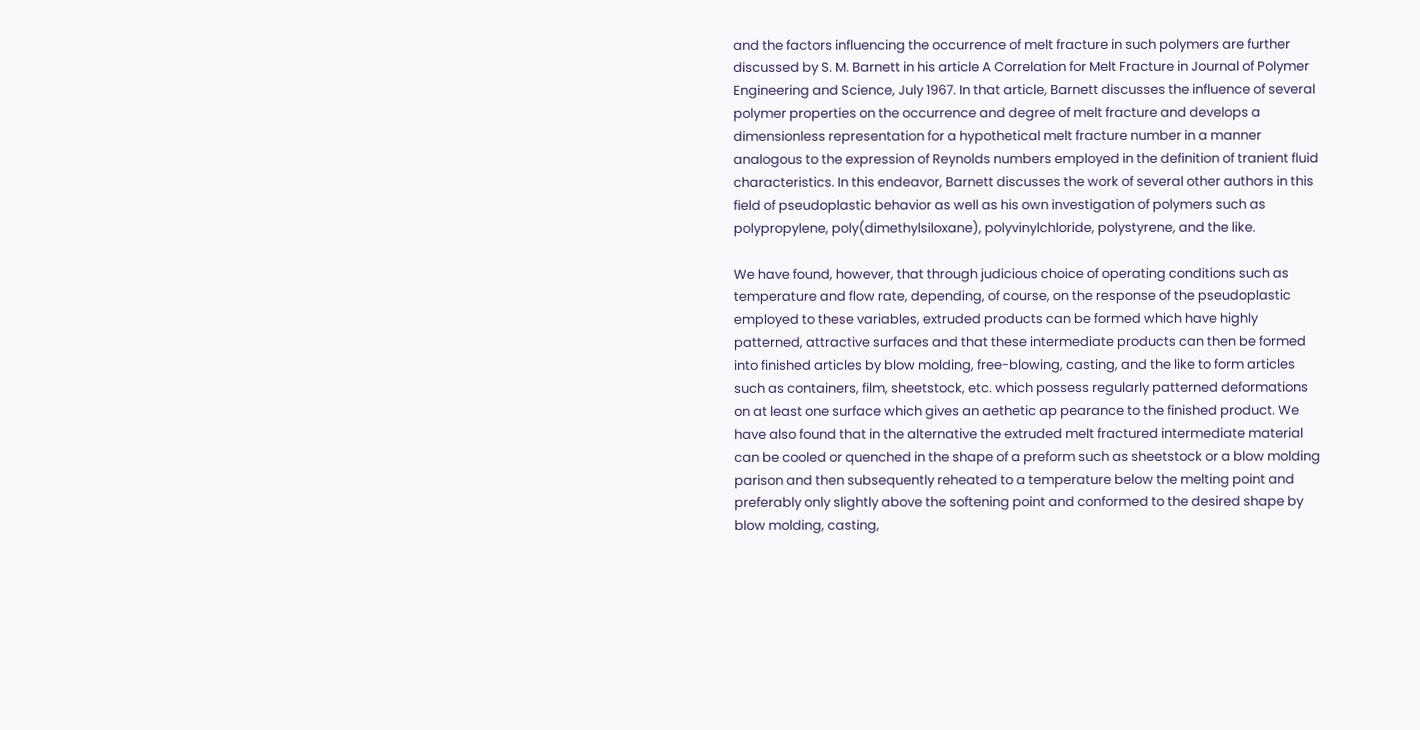and the factors influencing the occurrence of melt fracture in such polymers are further discussed by S. M. Barnett in his article A Correlation for Melt Fracture in Journal of Polymer Engineering and Science, July 1967. In that article, Barnett discusses the influence of several polymer properties on the occurrence and degree of melt fracture and develops a dimensionless representation for a hypothetical melt fracture number in a manner analogous to the expression of Reynolds numbers employed in the definition of tranient fluid characteristics. In this endeavor, Barnett discusses the work of several other authors in this field of pseudoplastic behavior as well as his own investigation of polymers such as polypropylene, poly(dimethylsiloxane), polyvinylchloride, polystyrene, and the like.

We have found, however, that through judicious choice of operating conditions such as temperature and flow rate, depending, of course, on the response of the pseudoplastic employed to these variables, extruded products can be formed which have highly patterned, attractive surfaces and that these intermediate products can then be formed into finished articles by blow molding, free-blowing, casting, and the like to form articles such as containers, film, sheetstock, etc. which possess regularly patterned deformations on at least one surface which gives an aethetic ap pearance to the finished product. We have also found that in the alternative the extruded melt fractured intermediate material can be cooled or quenched in the shape of a preform such as sheetstock or a blow molding parison and then subsequently reheated to a temperature below the melting point and preferably only slightly above the softening point and conformed to the desired shape by blow molding, casting,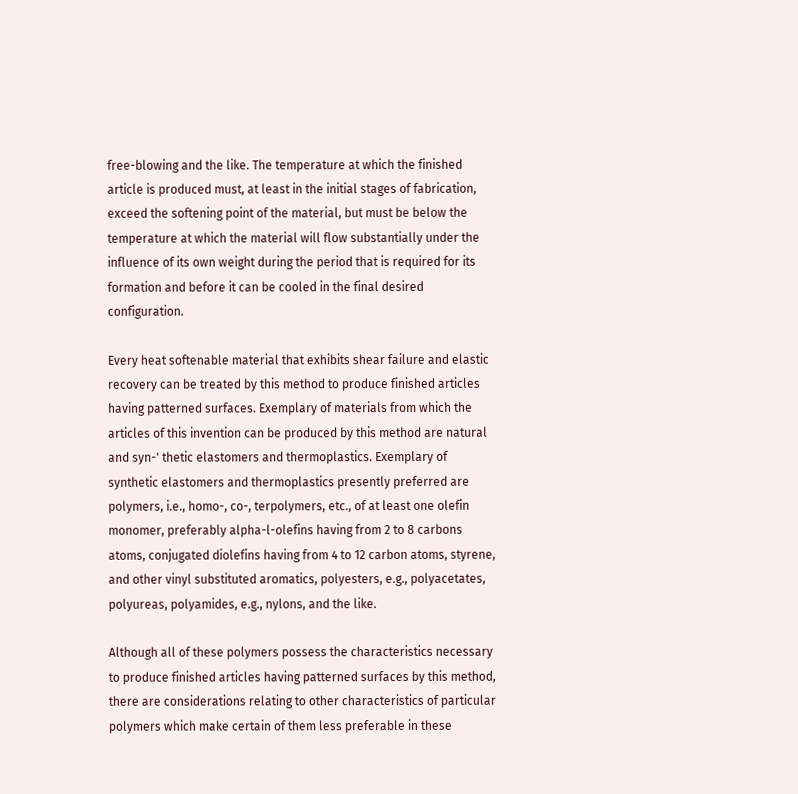free-blowing and the like. The temperature at which the finished article is produced must, at least in the initial stages of fabrication, exceed the softening point of the material, but must be below the temperature at which the material will flow substantially under the influence of its own weight during the period that is required for its formation and before it can be cooled in the final desired configuration.

Every heat softenable material that exhibits shear failure and elastic recovery can be treated by this method to produce finished articles having patterned surfaces. Exemplary of materials from which the articles of this invention can be produced by this method are natural and syn-' thetic elastomers and thermoplastics. Exemplary of synthetic elastomers and thermoplastics presently preferred are polymers, i.e., homo-, co-, terpolymers, etc., of at least one olefin monomer, preferably alpha-l-olefins having from 2 to 8 carbons atoms, conjugated diolefins having from 4 to 12 carbon atoms, styrene, and other vinyl substituted aromatics, polyesters, e.g., polyacetates, polyureas, polyamides, e.g., nylons, and the like.

Although all of these polymers possess the characteristics necessary to produce finished articles having patterned surfaces by this method, there are considerations relating to other characteristics of particular polymers which make certain of them less preferable in these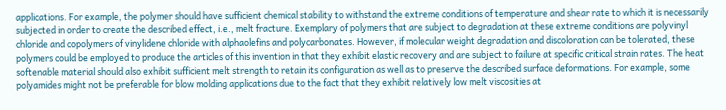applications. For example, the polymer should have sufficient chemical stability to withstand the extreme conditions of temperature and shear rate to which it is necessarily subjected in order to create the described effect, i.e., melt fracture. Exemplary of polymers that are subject to degradation at these extreme conditions are polyvinyl chloride and copolymers of vinylidene chloride with alphaolefins and polycarbonates. However, if molecular weight degradation and discoloration can be tolerated, these polymers could be employed to produce the articles of this invention in that they exhibit elastic recovery and are subject to failure at specific critical strain rates. The heat softenable material should also exhibit sufficient melt strength to retain its configuration as well as to preserve the described surface deformations. For example, some polyamides might not be preferable for blow molding applications due to the fact that they exhibit relatively low melt viscosities at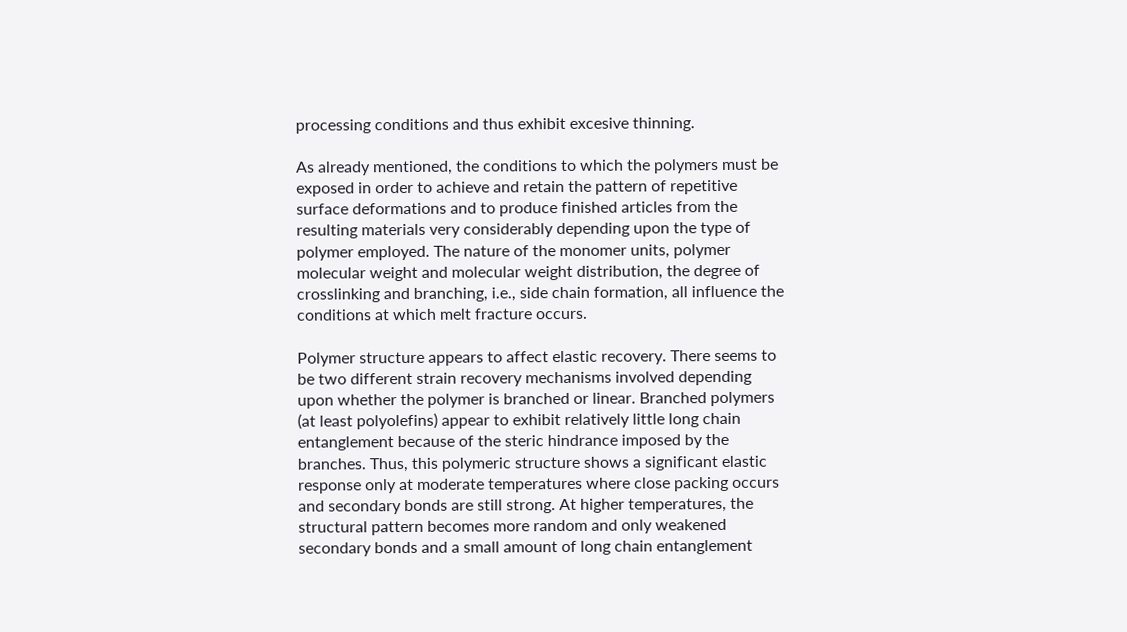processing conditions and thus exhibit excesive thinning.

As already mentioned, the conditions to which the polymers must be exposed in order to achieve and retain the pattern of repetitive surface deformations and to produce finished articles from the resulting materials very considerably depending upon the type of polymer employed. The nature of the monomer units, polymer molecular weight and molecular weight distribution, the degree of crosslinking and branching, i.e., side chain formation, all influence the conditions at which melt fracture occurs.

Polymer structure appears to affect elastic recovery. There seems to be two different strain recovery mechanisms involved depending upon whether the polymer is branched or linear. Branched polymers (at least polyolefins) appear to exhibit relatively little long chain entanglement because of the steric hindrance imposed by the branches. Thus, this polymeric structure shows a significant elastic response only at moderate temperatures where close packing occurs and secondary bonds are still strong. At higher temperatures, the structural pattern becomes more random and only weakened secondary bonds and a small amount of long chain entanglement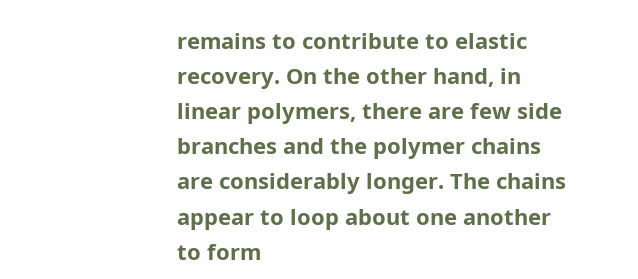remains to contribute to elastic recovery. On the other hand, in linear polymers, there are few side branches and the polymer chains are considerably longer. The chains appear to loop about one another to form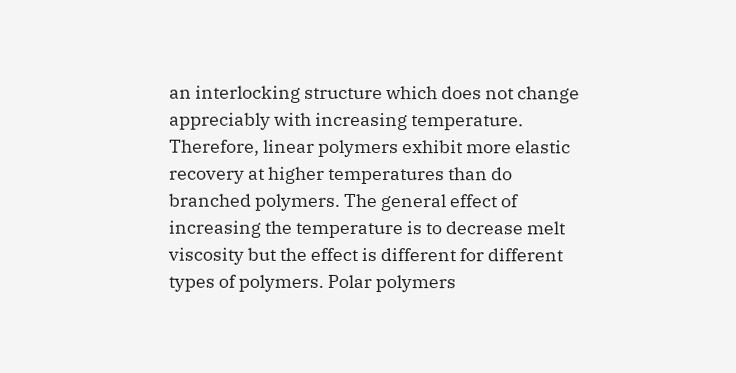an interlocking structure which does not change appreciably with increasing temperature. Therefore, linear polymers exhibit more elastic recovery at higher temperatures than do branched polymers. The general effect of increasing the temperature is to decrease melt viscosity but the effect is different for different types of polymers. Polar polymers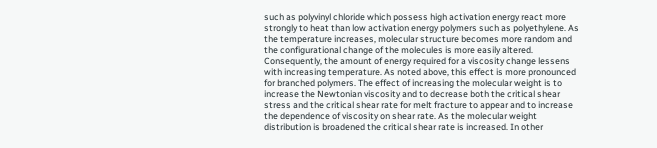such as polyvinyl chloride which possess high activation energy react more strongly to heat than low activation energy polymers such as polyethylene. As the temperature increases, molecular structure becomes more random and the configurational change of the molecules is more easily altered. Consequently, the amount of energy required for a viscosity change lessens with increasing temperature. As noted above, this effect is more pronounced for branched polymers. The effect of increasing the molecular weight is to increase the Newtonian viscosity and to decrease both the critical shear stress and the critical shear rate for melt fracture to appear and to increase the dependence of viscosity on shear rate. As the molecular weight distribution is broadened the critical shear rate is increased. In other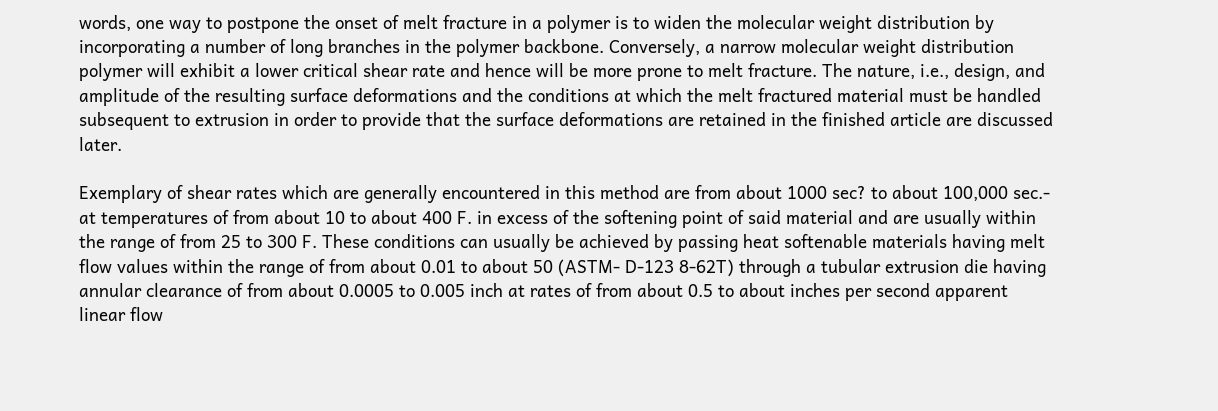words, one way to postpone the onset of melt fracture in a polymer is to widen the molecular weight distribution by incorporating a number of long branches in the polymer backbone. Conversely, a narrow molecular weight distribution polymer will exhibit a lower critical shear rate and hence will be more prone to melt fracture. The nature, i.e., design, and amplitude of the resulting surface deformations and the conditions at which the melt fractured material must be handled subsequent to extrusion in order to provide that the surface deformations are retained in the finished article are discussed later.

Exemplary of shear rates which are generally encountered in this method are from about 1000 sec? to about 100,000 sec.- at temperatures of from about 10 to about 400 F. in excess of the softening point of said material and are usually within the range of from 25 to 300 F. These conditions can usually be achieved by passing heat softenable materials having melt flow values within the range of from about 0.01 to about 50 (ASTM- D-123 8-62T) through a tubular extrusion die having annular clearance of from about 0.0005 to 0.005 inch at rates of from about 0.5 to about inches per second apparent linear flow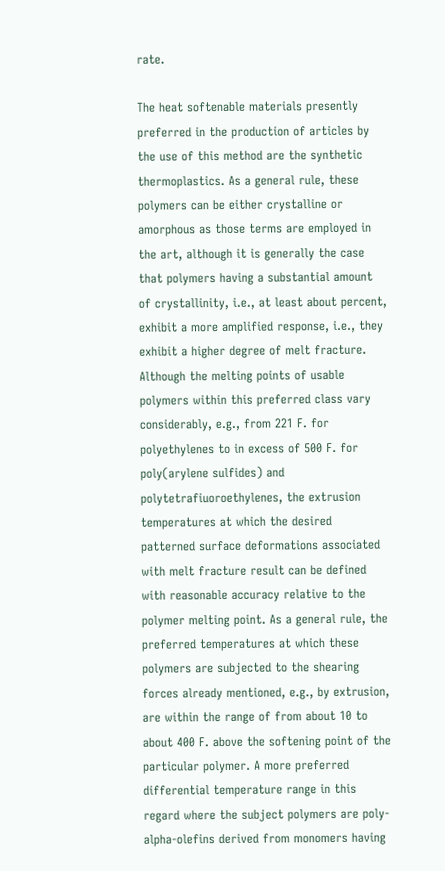rate.

The heat softenable materials presently preferred in the production of articles by the use of this method are the synthetic thermoplastics. As a general rule, these polymers can be either crystalline or amorphous as those terms are employed in the art, although it is generally the case that polymers having a substantial amount of crystallinity, i.e., at least about percent, exhibit a more amplified response, i.e., they exhibit a higher degree of melt fracture. Although the melting points of usable polymers within this preferred class vary considerably, e.g., from 221 F. for polyethylenes to in excess of 500 F. for poly(arylene sulfides) and polytetrafiuoroethylenes, the extrusion temperatures at which the desired patterned surface deformations associated with melt fracture result can be defined with reasonable accuracy relative to the polymer melting point. As a general rule, the preferred temperatures at which these polymers are subjected to the shearing forces already mentioned, e.g., by extrusion, are within the range of from about 10 to about 400 F. above the softening point of the particular polymer. A more preferred differential temperature range in this regard where the subject polymers are poly-alpha-olefins derived from monomers having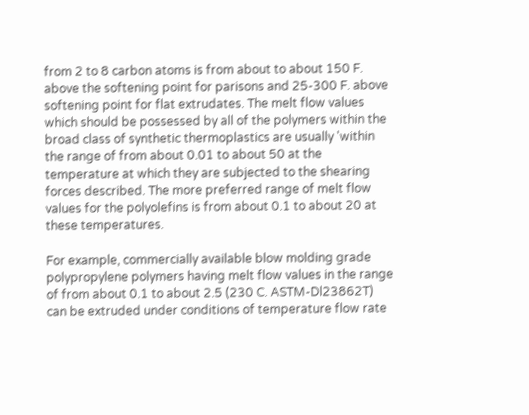from 2 to 8 carbon atoms is from about to about 150 F. above the softening point for parisons and 25-300 F. above softening point for flat extrudates. The melt flow values which should be possessed by all of the polymers within the broad class of synthetic thermoplastics are usually 'within the range of from about 0.01 to about 50 at the temperature at which they are subjected to the shearing forces described. The more preferred range of melt flow values for the polyolefins is from about 0.1 to about 20 at these temperatures.

For example, commercially available blow molding grade polypropylene polymers having melt flow values in the range of from about 0.1 to about 2.5 (230 C. ASTM-Dl23862T) can be extruded under conditions of temperature flow rate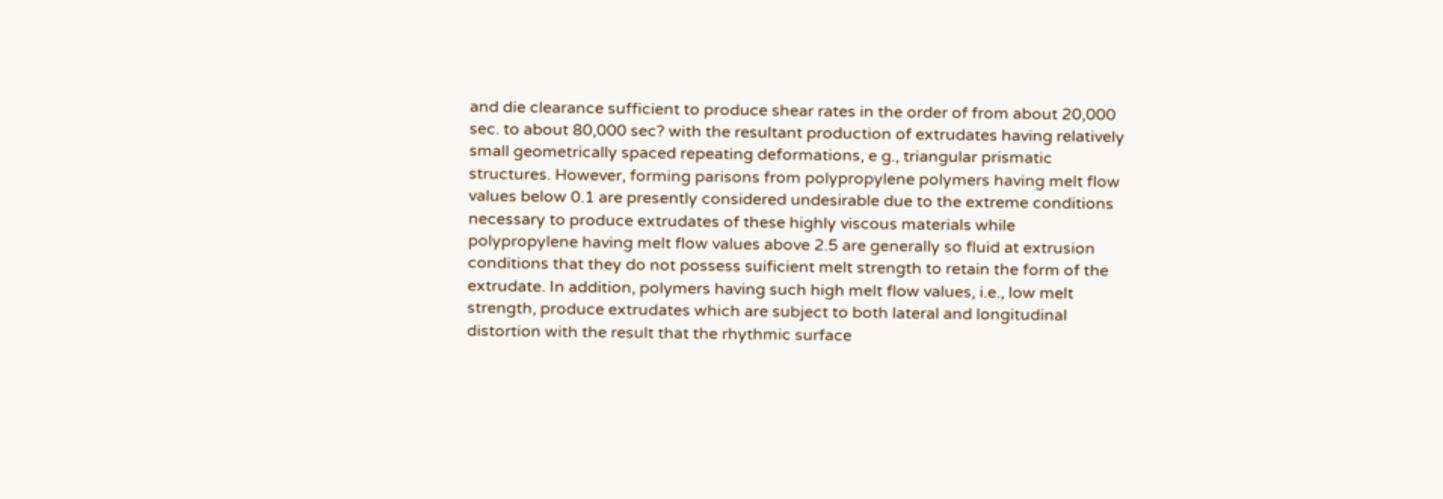and die clearance sufficient to produce shear rates in the order of from about 20,000 sec. to about 80,000 sec? with the resultant production of extrudates having relatively small geometrically spaced repeating deformations, e g., triangular prismatic structures. However, forming parisons from polypropylene polymers having melt flow values below 0.1 are presently considered undesirable due to the extreme conditions necessary to produce extrudates of these highly viscous materials while polypropylene having melt flow values above 2.5 are generally so fluid at extrusion conditions that they do not possess suificient melt strength to retain the form of the extrudate. In addition, polymers having such high melt flow values, i.e., low melt strength, produce extrudates which are subject to both lateral and longitudinal distortion with the result that the rhythmic surface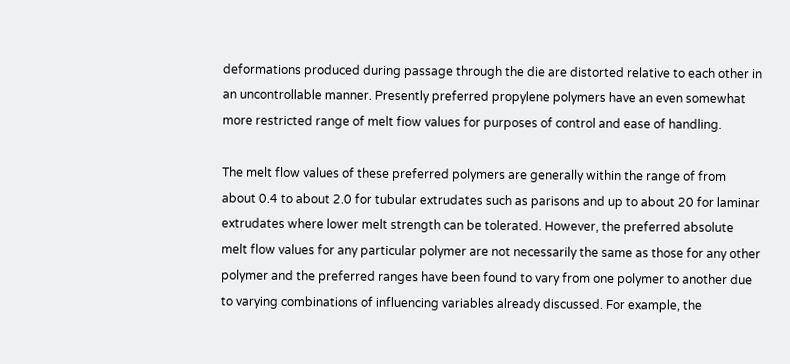deformations produced during passage through the die are distorted relative to each other in an uncontrollable manner. Presently preferred propylene polymers have an even somewhat more restricted range of melt fiow values for purposes of control and ease of handling.

The melt flow values of these preferred polymers are generally within the range of from about 0.4 to about 2.0 for tubular extrudates such as parisons and up to about 20 for laminar extrudates where lower melt strength can be tolerated. However, the preferred absolute melt flow values for any particular polymer are not necessarily the same as those for any other polymer and the preferred ranges have been found to vary from one polymer to another due to varying combinations of influencing variables already discussed. For example, the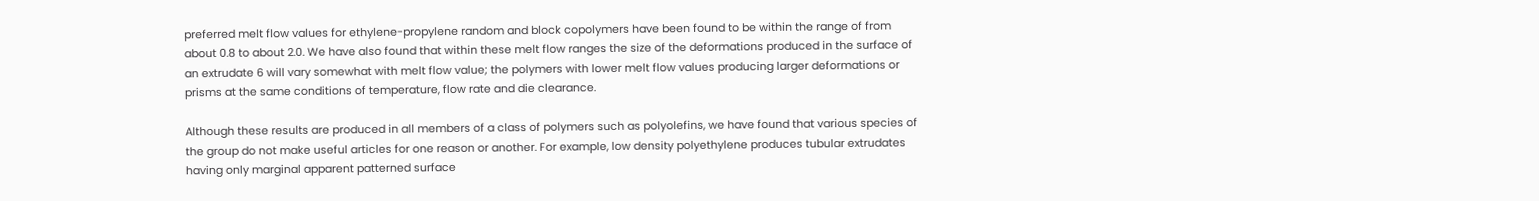preferred melt flow values for ethylene-propylene random and block copolymers have been found to be within the range of from about 0.8 to about 2.0. We have also found that within these melt flow ranges the size of the deformations produced in the surface of an extrudate 6 will vary somewhat with melt flow value; the polymers with lower melt flow values producing larger deformations or prisms at the same conditions of temperature, flow rate and die clearance.

Although these results are produced in all members of a class of polymers such as polyolefins, we have found that various species of the group do not make useful articles for one reason or another. For example, low density polyethylene produces tubular extrudates having only marginal apparent patterned surface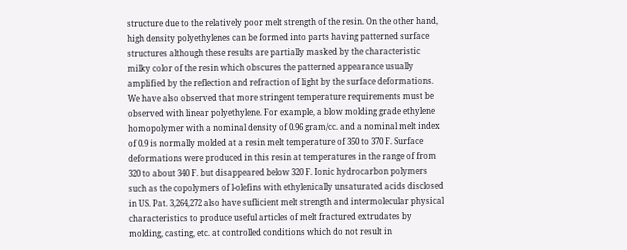structure due to the relatively poor melt strength of the resin. On the other hand, high density polyethylenes can be formed into parts having patterned surface structures although these results are partially masked by the characteristic milky color of the resin which obscures the patterned appearance usually amplified by the reflection and refraction of light by the surface deformations. We have also observed that more stringent temperature requirements must be observed with linear polyethylene. For example, a blow molding grade ethylene homopolymer with a nominal density of 0.96 gram/cc. and a nominal melt index of 0.9 is normally molded at a resin melt temperature of 350 to 370 F. Surface deformations were produced in this resin at temperatures in the range of from 320 to about 340 F. but disappeared below 320 F. Ionic hydrocarbon polymers such as the copolymers of l-olefins with ethylenically unsaturated acids disclosed in US. Pat. 3,264,272 also have suflicient melt strength and intermolecular physical characteristics to produce useful articles of melt fractured extrudates by molding, casting, etc. at controlled conditions which do not result in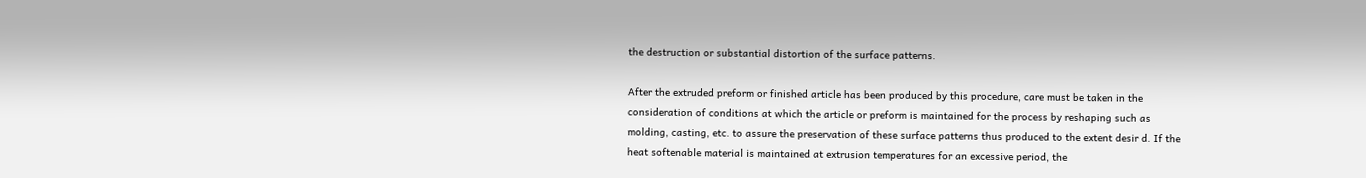the destruction or substantial distortion of the surface patterns.

After the extruded preform or finished article has been produced by this procedure, care must be taken in the consideration of conditions at which the article or preform is maintained for the process by reshaping such as molding, casting, etc. to assure the preservation of these surface patterns thus produced to the extent desir d. If the heat softenable material is maintained at extrusion temperatures for an excessive period, the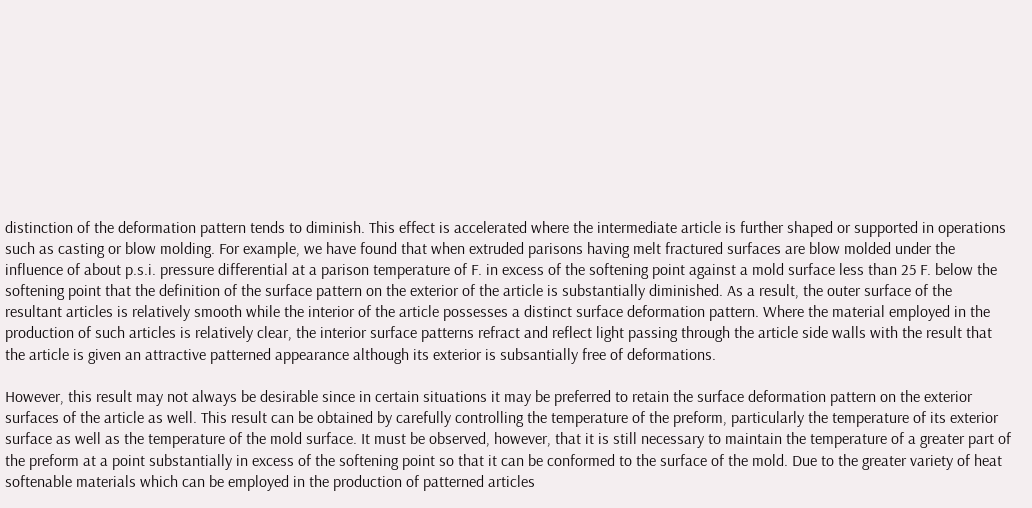distinction of the deformation pattern tends to diminish. This effect is accelerated where the intermediate article is further shaped or supported in operations such as casting or blow molding. For example, we have found that when extruded parisons having melt fractured surfaces are blow molded under the influence of about p.s.i. pressure differential at a parison temperature of F. in excess of the softening point against a mold surface less than 25 F. below the softening point that the definition of the surface pattern on the exterior of the article is substantially diminished. As a result, the outer surface of the resultant articles is relatively smooth while the interior of the article possesses a distinct surface deformation pattern. Where the material employed in the production of such articles is relatively clear, the interior surface patterns refract and reflect light passing through the article side walls with the result that the article is given an attractive patterned appearance although its exterior is subsantially free of deformations.

However, this result may not always be desirable since in certain situations it may be preferred to retain the surface deformation pattern on the exterior surfaces of the article as well. This result can be obtained by carefully controlling the temperature of the preform, particularly the temperature of its exterior surface as well as the temperature of the mold surface. It must be observed, however, that it is still necessary to maintain the temperature of a greater part of the preform at a point substantially in excess of the softening point so that it can be conformed to the surface of the mold. Due to the greater variety of heat softenable materials which can be employed in the production of patterned articles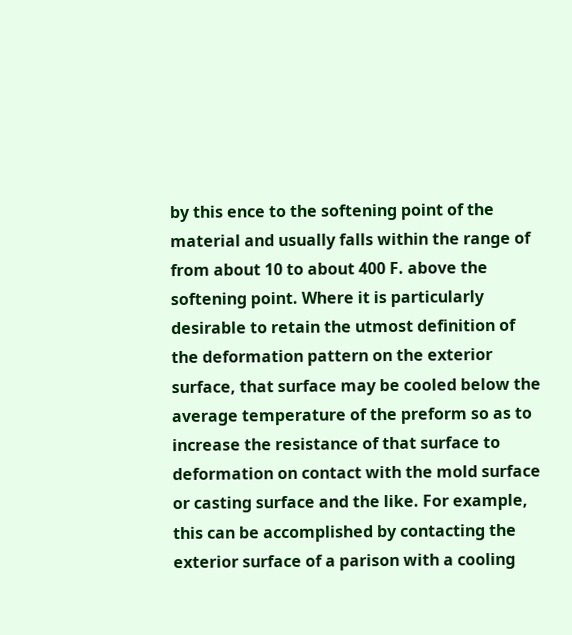by this ence to the softening point of the material and usually falls within the range of from about 10 to about 400 F. above the softening point. Where it is particularly desirable to retain the utmost definition of the deformation pattern on the exterior surface, that surface may be cooled below the average temperature of the preform so as to increase the resistance of that surface to deformation on contact with the mold surface or casting surface and the like. For example, this can be accomplished by contacting the exterior surface of a parison with a cooling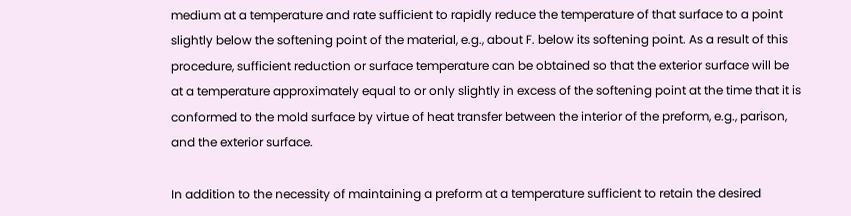medium at a temperature and rate sufficient to rapidly reduce the temperature of that surface to a point slightly below the softening point of the material, e.g., about F. below its softening point. As a result of this procedure, sufficient reduction or surface temperature can be obtained so that the exterior surface will be at a temperature approximately equal to or only slightly in excess of the softening point at the time that it is conformed to the mold surface by virtue of heat transfer between the interior of the preform, e.g., parison, and the exterior surface.

In addition to the necessity of maintaining a preform at a temperature sufficient to retain the desired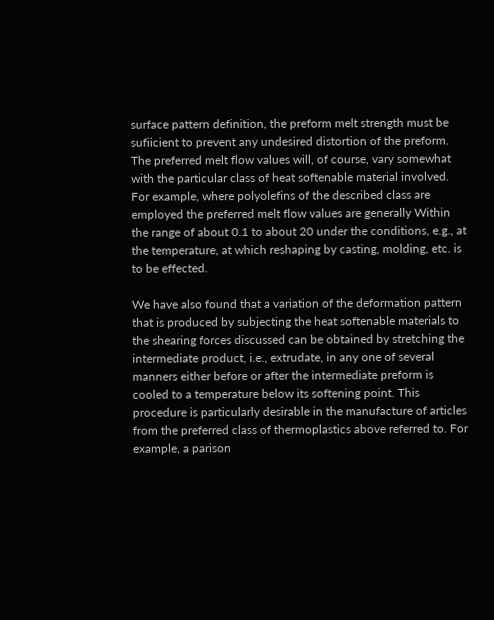surface pattern definition, the preform melt strength must be sufiicient to prevent any undesired distortion of the preform. The preferred melt flow values will, of course, vary somewhat with the particular class of heat softenable material involved. For example, where polyolefins of the described class are employed the preferred melt flow values are generally Within the range of about 0.1 to about 20 under the conditions, e.g., at the temperature, at which reshaping by casting, molding, etc. is to be effected.

We have also found that a variation of the deformation pattern that is produced by subjecting the heat softenable materials to the shearing forces discussed can be obtained by stretching the intermediate product, i.e., extrudate, in any one of several manners either before or after the intermediate preform is cooled to a temperature below its softening point. This procedure is particularly desirable in the manufacture of articles from the preferred class of thermoplastics above referred to. For example, a parison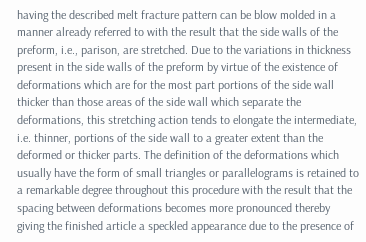having the described melt fracture pattern can be blow molded in a manner already referred to with the result that the side walls of the preform, i.e., parison, are stretched. Due to the variations in thickness present in the side walls of the preform by virtue of the existence of deformations which are for the most part portions of the side wall thicker than those areas of the side wall which separate the deformations, this stretching action tends to elongate the intermediate, i.e. thinner, portions of the side wall to a greater extent than the deformed or thicker parts. The definition of the deformations which usually have the form of small triangles or parallelograms is retained to a remarkable degree throughout this procedure with the result that the spacing between deformations becomes more pronounced thereby giving the finished article a speckled appearance due to the presence of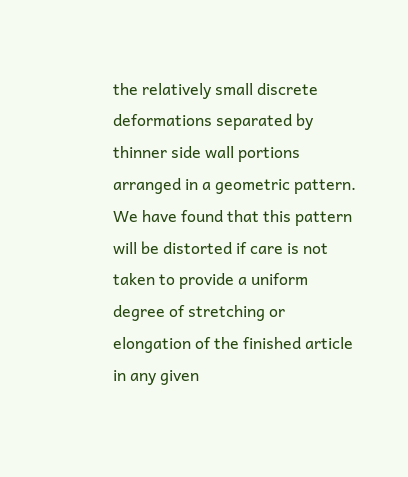the relatively small discrete deformations separated by thinner side wall portions arranged in a geometric pattern. We have found that this pattern will be distorted if care is not taken to provide a uniform degree of stretching or elongation of the finished article in any given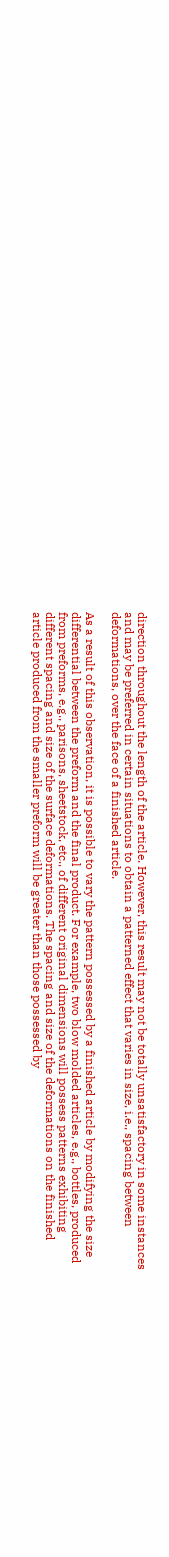direction throughout the length of the article. However, this result may not be totally unsatisfactory in some instances and may be preferred in certain situations to obtain a patterned effect that varies in size, i.e., spacing between deformations, over the face of a finished article.

As a result of this observation, it is possible to vary the pattern possessed by a finished article by modifying the size differential between the preform and the final product. For example, two blow molded articles, e.g., bottles, produced from preforms, e.g., parisons, sheetstock, etc., of different original dimensions will possess patterns exhibiting different spacing and size of the surface deformations. The spacing and size of the deformations on the finished article produced from the smaller preform will be greater than those possessed by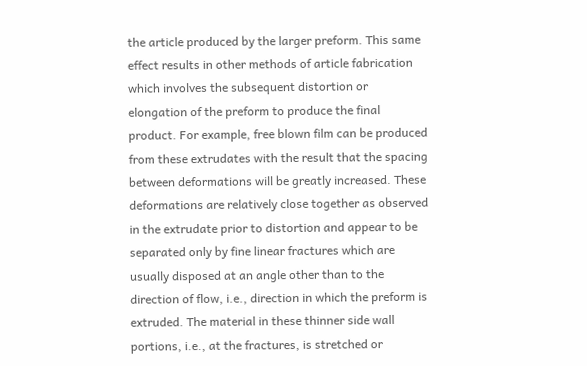the article produced by the larger preform. This same effect results in other methods of article fabrication which involves the subsequent distortion or elongation of the preform to produce the final product. For example, free blown film can be produced from these extrudates with the result that the spacing between deformations will be greatly increased. These deformations are relatively close together as observed in the extrudate prior to distortion and appear to be separated only by fine linear fractures which are usually disposed at an angle other than to the direction of flow, i.e., direction in which the preform is extruded. The material in these thinner side wall portions, i.e., at the fractures, is stretched or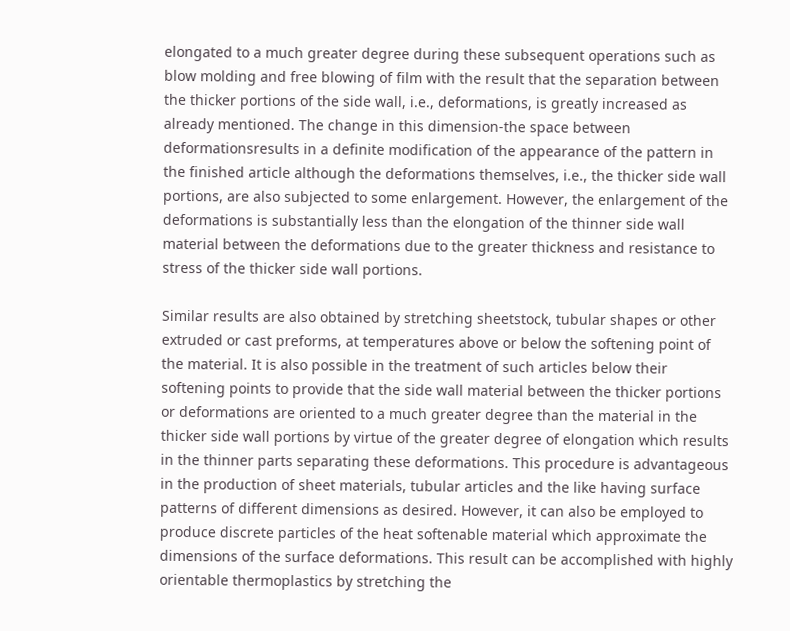elongated to a much greater degree during these subsequent operations such as blow molding and free blowing of film with the result that the separation between the thicker portions of the side wall, i.e., deformations, is greatly increased as already mentioned. The change in this dimension-the space between deformationsresults in a definite modification of the appearance of the pattern in the finished article although the deformations themselves, i.e., the thicker side wall portions, are also subjected to some enlargement. However, the enlargement of the deformations is substantially less than the elongation of the thinner side wall material between the deformations due to the greater thickness and resistance to stress of the thicker side wall portions.

Similar results are also obtained by stretching sheetstock, tubular shapes or other extruded or cast preforms, at temperatures above or below the softening point of the material. It is also possible in the treatment of such articles below their softening points to provide that the side wall material between the thicker portions or deformations are oriented to a much greater degree than the material in the thicker side wall portions by virtue of the greater degree of elongation which results in the thinner parts separating these deformations. This procedure is advantageous in the production of sheet materials, tubular articles and the like having surface patterns of different dimensions as desired. However, it can also be employed to produce discrete particles of the heat softenable material which approximate the dimensions of the surface deformations. This result can be accomplished with highly orientable thermoplastics by stretching the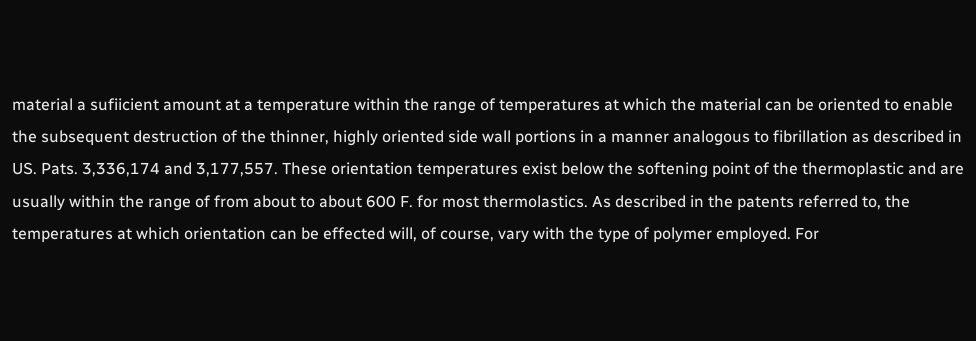material a sufiicient amount at a temperature within the range of temperatures at which the material can be oriented to enable the subsequent destruction of the thinner, highly oriented side wall portions in a manner analogous to fibrillation as described in US. Pats. 3,336,174 and 3,177,557. These orientation temperatures exist below the softening point of the thermoplastic and are usually within the range of from about to about 600 F. for most thermolastics. As described in the patents referred to, the temperatures at which orientation can be effected will, of course, vary with the type of polymer employed. For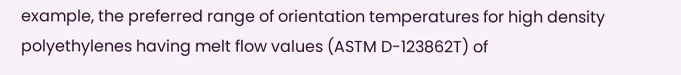example, the preferred range of orientation temperatures for high density polyethylenes having melt flow values (ASTM D-123862T) of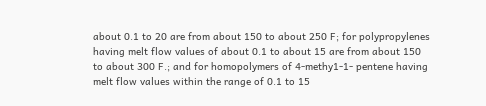about 0.1 to 20 are from about 150 to about 250 F; for polypropylenes having melt flow values of about 0.1 to about 15 are from about 150 to about 300 F.; and for homopolymers of 4-methy1-1- pentene having melt flow values within the range of 0.1 to 15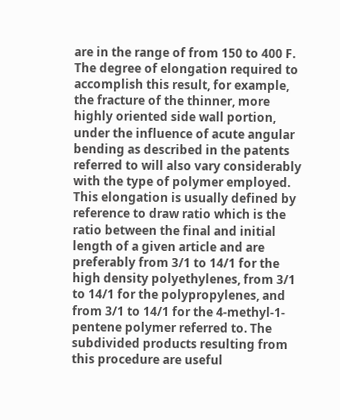are in the range of from 150 to 400 F. The degree of elongation required to accomplish this result, for example, the fracture of the thinner, more highly oriented side wall portion, under the influence of acute angular bending as described in the patents referred to will also vary considerably with the type of polymer employed. This elongation is usually defined by reference to draw ratio which is the ratio between the final and initial length of a given article and are preferably from 3/1 to 14/1 for the high density polyethylenes, from 3/1 to 14/1 for the polypropylenes, and from 3/1 to 14/1 for the 4-methyl-1-pentene polymer referred to. The subdivided products resulting from this procedure are useful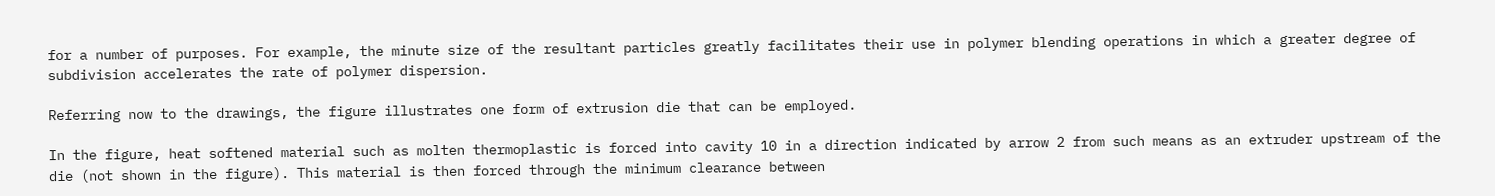for a number of purposes. For example, the minute size of the resultant particles greatly facilitates their use in polymer blending operations in which a greater degree of subdivision accelerates the rate of polymer dispersion.

Referring now to the drawings, the figure illustrates one form of extrusion die that can be employed.

In the figure, heat softened material such as molten thermoplastic is forced into cavity 10 in a direction indicated by arrow 2 from such means as an extruder upstream of the die (not shown in the figure). This material is then forced through the minimum clearance between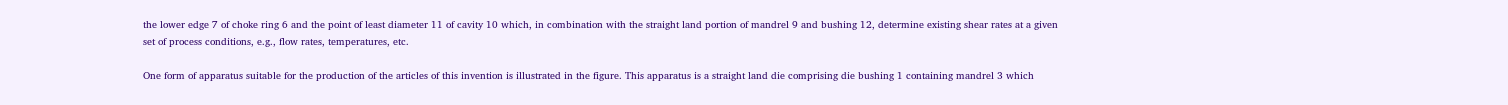the lower edge 7 of choke ring 6 and the point of least diameter 11 of cavity 10 which, in combination with the straight land portion of mandrel 9 and bushing 12, determine existing shear rates at a given set of process conditions, e.g., flow rates, temperatures, etc.

One form of apparatus suitable for the production of the articles of this invention is illustrated in the figure. This apparatus is a straight land die comprising die bushing 1 containing mandrel 3 which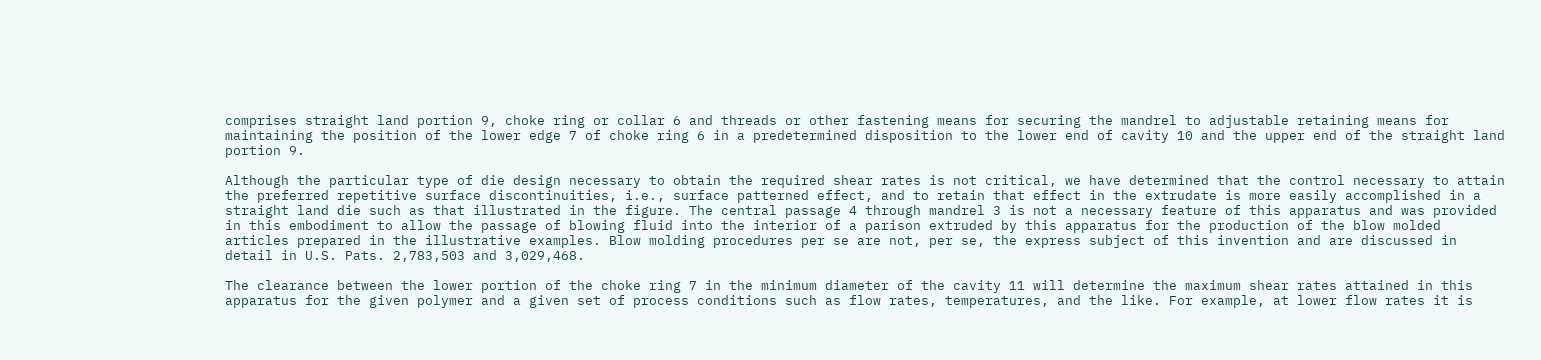comprises straight land portion 9, choke ring or collar 6 and threads or other fastening means for securing the mandrel to adjustable retaining means for maintaining the position of the lower edge 7 of choke ring 6 in a predetermined disposition to the lower end of cavity 10 and the upper end of the straight land portion 9.

Although the particular type of die design necessary to obtain the required shear rates is not critical, we have determined that the control necessary to attain the preferred repetitive surface discontinuities, i.e., surface patterned effect, and to retain that effect in the extrudate is more easily accomplished in a straight land die such as that illustrated in the figure. The central passage 4 through mandrel 3 is not a necessary feature of this apparatus and was provided in this embodiment to allow the passage of blowing fluid into the interior of a parison extruded by this apparatus for the production of the blow molded articles prepared in the illustrative examples. Blow molding procedures per se are not, per se, the express subject of this invention and are discussed in detail in U.S. Pats. 2,783,503 and 3,029,468.

The clearance between the lower portion of the choke ring 7 in the minimum diameter of the cavity 11 will determine the maximum shear rates attained in this apparatus for the given polymer and a given set of process conditions such as flow rates, temperatures, and the like. For example, at lower flow rates it is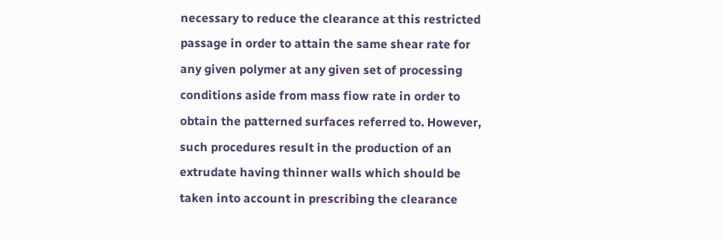necessary to reduce the clearance at this restricted passage in order to attain the same shear rate for any given polymer at any given set of processing conditions aside from mass fiow rate in order to obtain the patterned surfaces referred to. However, such procedures result in the production of an extrudate having thinner walls which should be taken into account in prescribing the clearance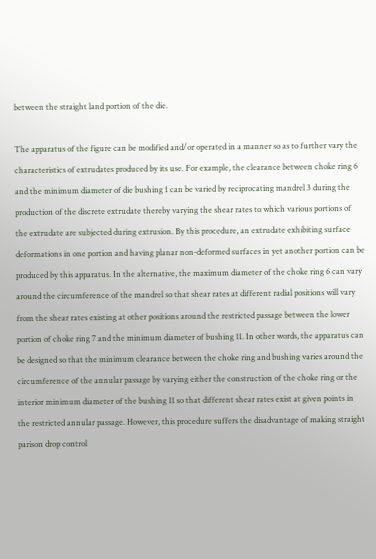between the straight land portion of the die.

The apparatus of the figure can be modified and/or operated in a manner so as to further vary the characteristics of extrudates produced by its use. For example, the clearance between choke ring 6 and the minimum diameter of die bushing 1 can be varied by reciprocating mandrel 3 during the production of the discrete extrudate thereby varying the shear rates to which various portions of the extrudate are subjected during extrusion. By this procedure, an extrudate exhibiting surface deformations in one portion and having planar non-deformed surfaces in yet another portion can be produced by this apparatus. In the alternative, the maximum diameter of the choke ring 6 can vary around the circumference of the mandrel so that shear rates at different radial positions will vary from the shear rates existing at other positions around the restricted passage between the lower portion of choke ring 7 and the minimum diameter of bushing 11. In other words, the apparatus can be designed so that the minimum clearance between the choke ring and bushing varies around the circumference of the annular passage by varying either the construction of the choke ring or the interior minimum diameter of the bushing 11 so that different shear rates exist at given points in the restricted annular passage. However, this procedure suffers the disadvantage of making straight parison drop control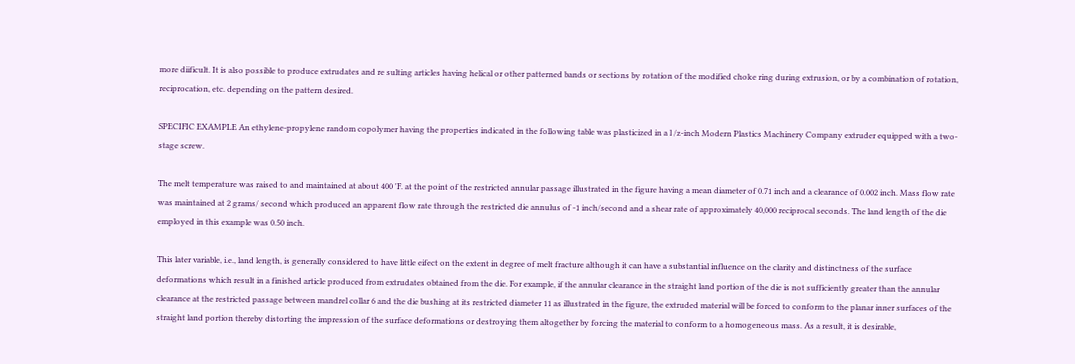more diificult. It is also possible to produce extrudates and re sulting articles having helical or other patterned bands or sections by rotation of the modified choke ring during extrusion, or by a combination of rotation, reciprocation, etc. depending on the pattern desired.

SPECIFIC EXAMPLE An ethylene-propylene random copolymer having the properties indicated in the following table was plasticized in a l /z-inch Modern Plastics Machinery Company extruder equipped with a two-stage screw.

The melt temperature was raised to and maintained at about 400 'F. at the point of the restricted annular passage illustrated in the figure having a mean diameter of 0.71 inch and a clearance of 0.002 inch. Mass flow rate was maintained at 2 grams/ second which produced an apparent flow rate through the restricted die annulus of -1 inch/second and a shear rate of approximately 40,000 reciprocal seconds. The land length of the die employed in this example was 0.50 inch.

This later variable, i.e., land length, is generally considered to have little eifect on the extent in degree of melt fracture although it can have a substantial influence on the clarity and distinctness of the surface deformations which result in a finished article produced from extrudates obtained from the die. For example, if the annular clearance in the straight land portion of the die is not sufficiently greater than the annular clearance at the restricted passage between mandrel collar 6 and the die bushing at its restricted diameter 11 as illustrated in the figure, the extruded material will be forced to conform to the planar inner surfaces of the straight land portion thereby distorting the impression of the surface deformations or destroying them altogether by forcing the material to conform to a homogeneous mass. As a result, it is desirable,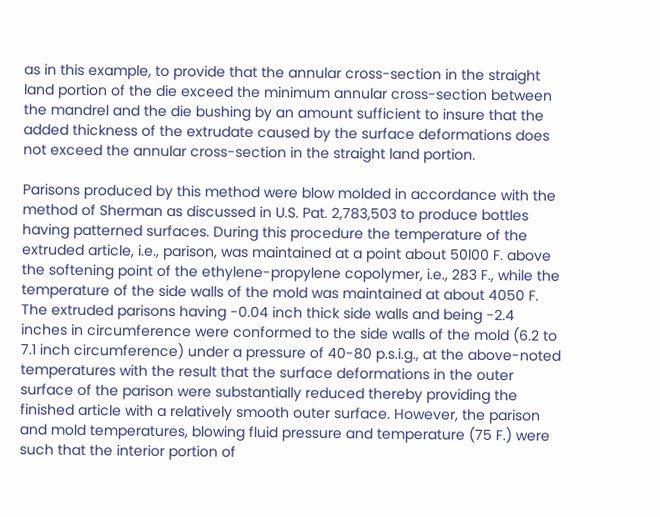as in this example, to provide that the annular cross-section in the straight land portion of the die exceed the minimum annular cross-section between the mandrel and the die bushing by an amount sufficient to insure that the added thickness of the extrudate caused by the surface deformations does not exceed the annular cross-section in the straight land portion.

Parisons produced by this method were blow molded in accordance with the method of Sherman as discussed in U.S. Pat. 2,783,503 to produce bottles having patterned surfaces. During this procedure the temperature of the extruded article, i.e., parison, was maintained at a point about 50l00 F. above the softening point of the ethylene-propylene copolymer, i.e., 283 F., while the temperature of the side walls of the mold was maintained at about 4050 F. The extruded parisons having -0.04 inch thick side walls and being -2.4 inches in circumference were conformed to the side walls of the mold (6.2 to 7.1 inch circumference) under a pressure of 40-80 p.s.i.g., at the above-noted temperatures with the result that the surface deformations in the outer surface of the parison were substantially reduced thereby providing the finished article with a relatively smooth outer surface. However, the parison and mold temperatures, blowing fluid pressure and temperature (75 F.) were such that the interior portion of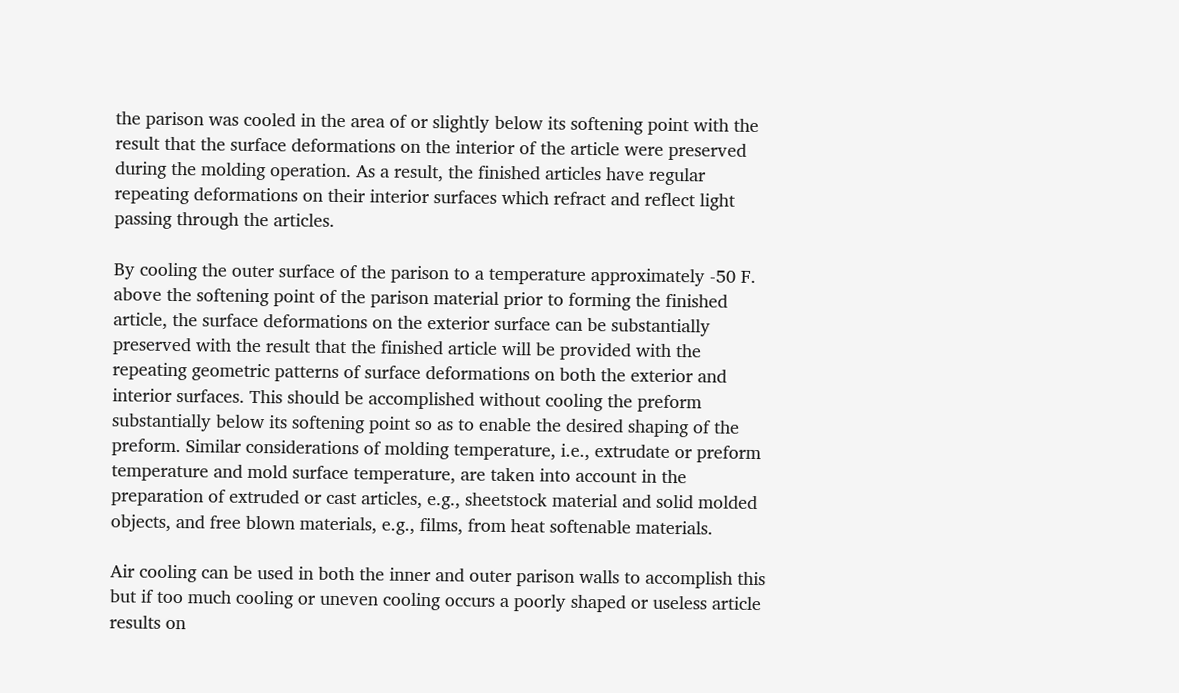the parison was cooled in the area of or slightly below its softening point with the result that the surface deformations on the interior of the article were preserved during the molding operation. As a result, the finished articles have regular repeating deformations on their interior surfaces which refract and reflect light passing through the articles.

By cooling the outer surface of the parison to a temperature approximately -50 F. above the softening point of the parison material prior to forming the finished article, the surface deformations on the exterior surface can be substantially preserved with the result that the finished article will be provided with the repeating geometric patterns of surface deformations on both the exterior and interior surfaces. This should be accomplished without cooling the preform substantially below its softening point so as to enable the desired shaping of the preform. Similar considerations of molding temperature, i.e., extrudate or preform temperature and mold surface temperature, are taken into account in the preparation of extruded or cast articles, e.g., sheetstock material and solid molded objects, and free blown materials, e.g., films, from heat softenable materials.

Air cooling can be used in both the inner and outer parison walls to accomplish this but if too much cooling or uneven cooling occurs a poorly shaped or useless article results on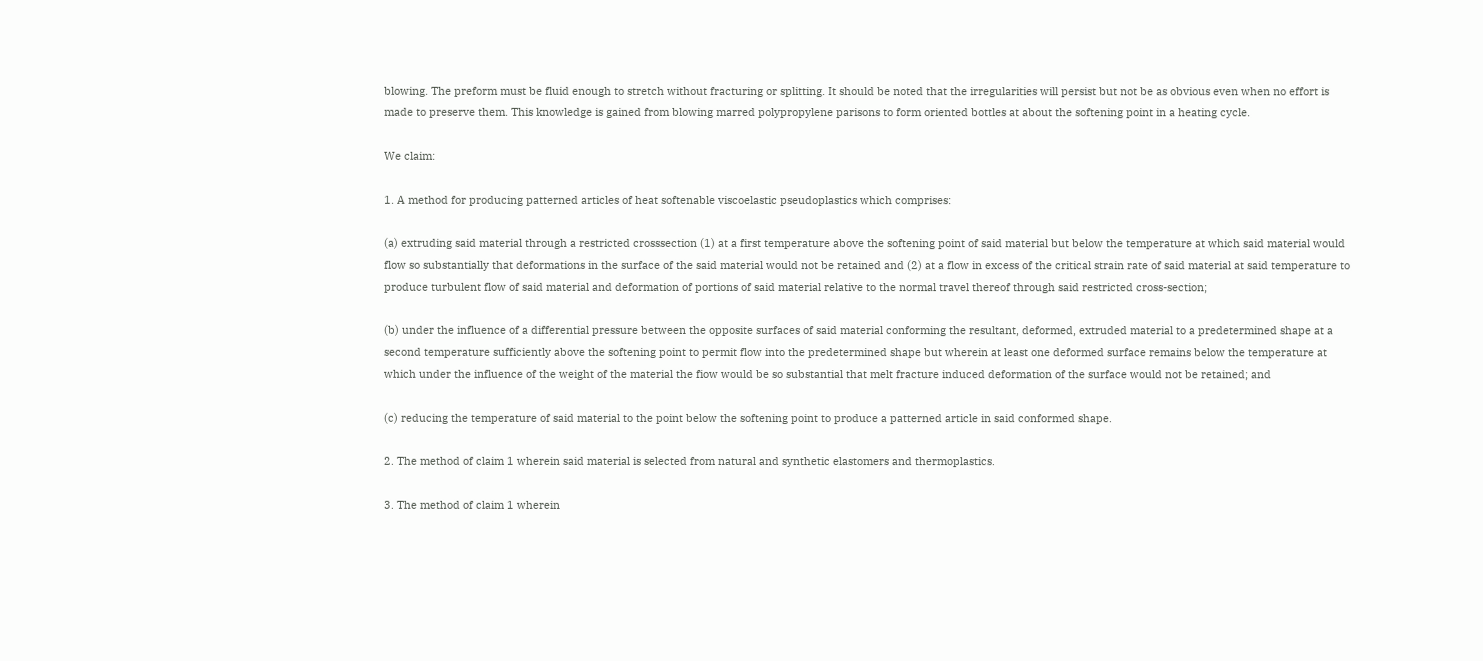blowing. The preform must be fluid enough to stretch without fracturing or splitting. It should be noted that the irregularities will persist but not be as obvious even when no effort is made to preserve them. This knowledge is gained from blowing marred polypropylene parisons to form oriented bottles at about the softening point in a heating cycle.

We claim:

1. A method for producing patterned articles of heat softenable viscoelastic pseudoplastics which comprises:

(a) extruding said material through a restricted crosssection (1) at a first temperature above the softening point of said material but below the temperature at which said material would flow so substantially that deformations in the surface of the said material would not be retained and (2) at a flow in excess of the critical strain rate of said material at said temperature to produce turbulent flow of said material and deformation of portions of said material relative to the normal travel thereof through said restricted cross-section;

(b) under the influence of a differential pressure between the opposite surfaces of said material conforming the resultant, deformed, extruded material to a predetermined shape at a second temperature sufficiently above the softening point to permit flow into the predetermined shape but wherein at least one deformed surface remains below the temperature at which under the influence of the weight of the material the fiow would be so substantial that melt fracture induced deformation of the surface would not be retained; and

(c) reducing the temperature of said material to the point below the softening point to produce a patterned article in said conformed shape.

2. The method of claim 1 wherein said material is selected from natural and synthetic elastomers and thermoplastics.

3. The method of claim 1 wherein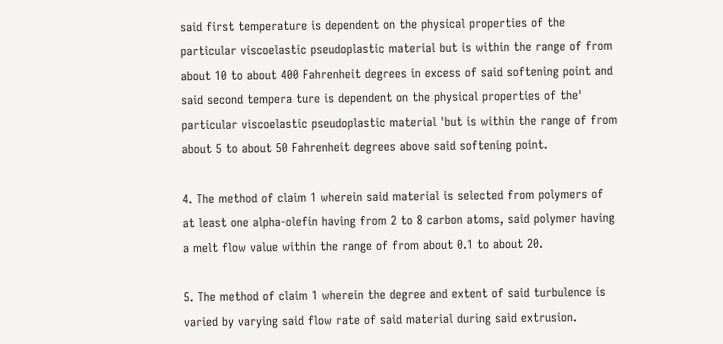said first temperature is dependent on the physical properties of the particular viscoelastic pseudoplastic material but is within the range of from about 10 to about 400 Fahrenheit degrees in excess of said softening point and said second tempera ture is dependent on the physical properties of the' particular viscoelastic pseudoplastic material 'but is within the range of from about 5 to about 50 Fahrenheit degrees above said softening point.

4. The method of claim 1 wherein said material is selected from polymers of at least one alpha-olefin having from 2 to 8 carbon atoms, said polymer having a melt flow value within the range of from about 0.1 to about 20.

5. The method of claim 1 wherein the degree and extent of said turbulence is varied by varying said flow rate of said material during said extrusion.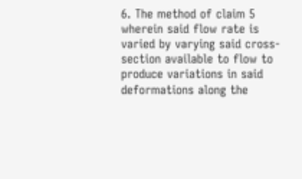6. The method of claim 5 wherein said flow rate is varied by varying said cross-section available to flow to produce variations in said deformations along the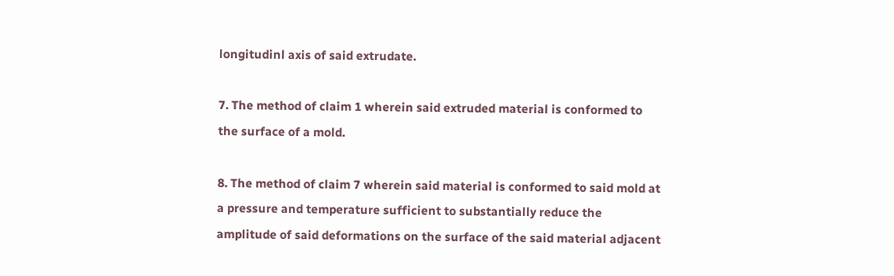longitudinl axis of said extrudate.

7. The method of claim 1 wherein said extruded material is conformed to the surface of a mold.

8. The method of claim 7 wherein said material is conformed to said mold at a pressure and temperature sufficient to substantially reduce the amplitude of said deformations on the surface of the said material adjacent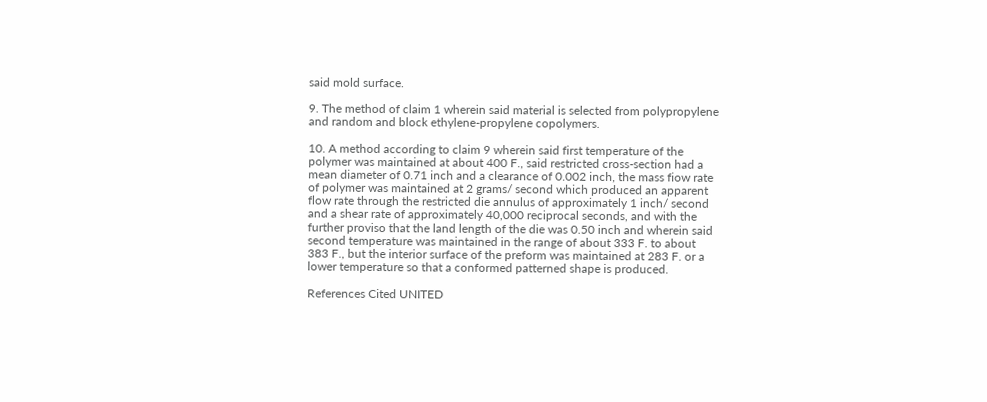said mold surface.

9. The method of claim 1 wherein said material is selected from polypropylene and random and block ethylene-propylene copolymers.

10. A method according to claim 9 wherein said first temperature of the polymer was maintained at about 400 F., said restricted cross-section had a mean diameter of 0.71 inch and a clearance of 0.002 inch, the mass fiow rate of polymer was maintained at 2 grams/ second which produced an apparent flow rate through the restricted die annulus of approximately 1 inch/ second and a shear rate of approximately 40,000 reciprocal seconds, and with the further proviso that the land length of the die was 0.50 inch and wherein said second temperature was maintained in the range of about 333 F. to about 383 F., but the interior surface of the preform was maintained at 283 F. or a lower temperature so that a conformed patterned shape is produced.

References Cited UNITED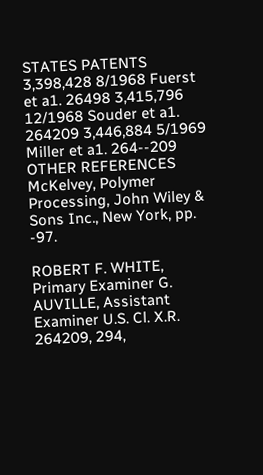STATES PATENTS 3,398,428 8/1968 Fuerst et a1. 26498 3,415,796 12/1968 Souder et a1. 264209 3,446,884 5/1969 Miller et a1. 264--209 OTHER REFERENCES McKelvey, Polymer Processing, John Wiley & Sons Inc., New York, pp. -97.

ROBERT F. WHITE, Primary Examiner G. AUVILLE, Assistant Examiner U.S. Cl. X.R. 264209, 294,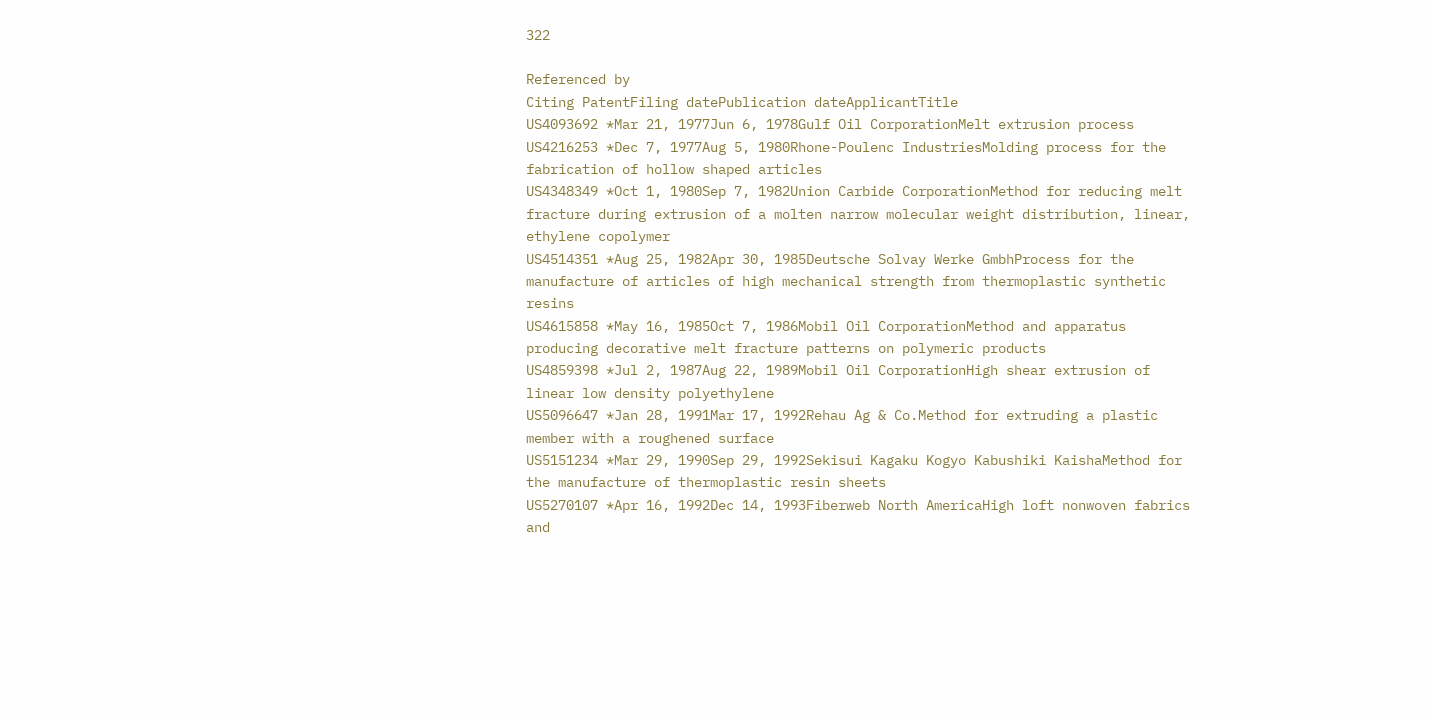322

Referenced by
Citing PatentFiling datePublication dateApplicantTitle
US4093692 *Mar 21, 1977Jun 6, 1978Gulf Oil CorporationMelt extrusion process
US4216253 *Dec 7, 1977Aug 5, 1980Rhone-Poulenc IndustriesMolding process for the fabrication of hollow shaped articles
US4348349 *Oct 1, 1980Sep 7, 1982Union Carbide CorporationMethod for reducing melt fracture during extrusion of a molten narrow molecular weight distribution, linear, ethylene copolymer
US4514351 *Aug 25, 1982Apr 30, 1985Deutsche Solvay Werke GmbhProcess for the manufacture of articles of high mechanical strength from thermoplastic synthetic resins
US4615858 *May 16, 1985Oct 7, 1986Mobil Oil CorporationMethod and apparatus producing decorative melt fracture patterns on polymeric products
US4859398 *Jul 2, 1987Aug 22, 1989Mobil Oil CorporationHigh shear extrusion of linear low density polyethylene
US5096647 *Jan 28, 1991Mar 17, 1992Rehau Ag & Co.Method for extruding a plastic member with a roughened surface
US5151234 *Mar 29, 1990Sep 29, 1992Sekisui Kagaku Kogyo Kabushiki KaishaMethod for the manufacture of thermoplastic resin sheets
US5270107 *Apr 16, 1992Dec 14, 1993Fiberweb North AmericaHigh loft nonwoven fabrics and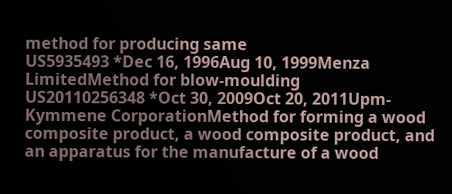method for producing same
US5935493 *Dec 16, 1996Aug 10, 1999Menza LimitedMethod for blow-moulding
US20110256348 *Oct 30, 2009Oct 20, 2011Upm-Kymmene CorporationMethod for forming a wood composite product, a wood composite product, and an apparatus for the manufacture of a wood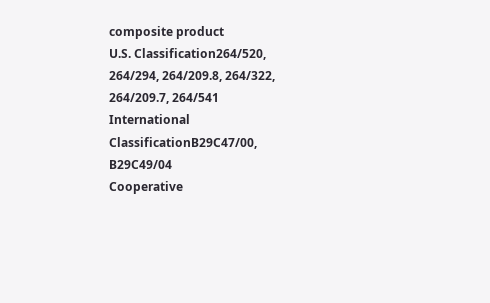composite product
U.S. Classification264/520, 264/294, 264/209.8, 264/322, 264/209.7, 264/541
International ClassificationB29C47/00, B29C49/04
Cooperative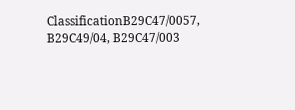ClassificationB29C47/0057, B29C49/04, B29C47/003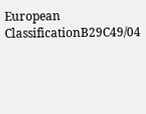European ClassificationB29C49/04